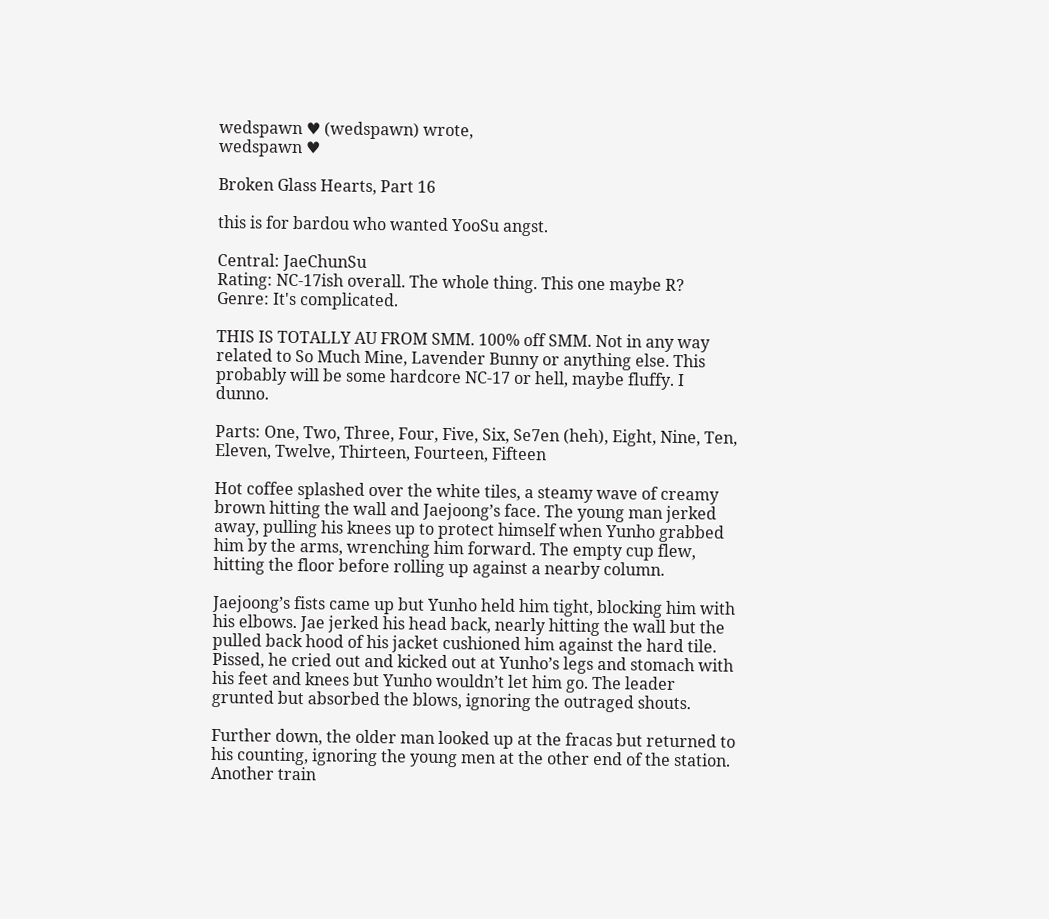wedspawn ♥ (wedspawn) wrote,
wedspawn ♥

Broken Glass Hearts, Part 16

this is for bardou who wanted YooSu angst.

Central: JaeChunSu
Rating: NC-17ish overall. The whole thing. This one maybe R?
Genre: It's complicated.

THIS IS TOTALLY AU FROM SMM. 100% off SMM. Not in any way related to So Much Mine, Lavender Bunny or anything else. This probably will be some hardcore NC-17 or hell, maybe fluffy. I dunno.

Parts: One, Two, Three, Four, Five, Six, Se7en (heh), Eight, Nine, Ten, Eleven, Twelve, Thirteen, Fourteen, Fifteen

Hot coffee splashed over the white tiles, a steamy wave of creamy brown hitting the wall and Jaejoong’s face. The young man jerked away, pulling his knees up to protect himself when Yunho grabbed him by the arms, wrenching him forward. The empty cup flew, hitting the floor before rolling up against a nearby column.

Jaejoong’s fists came up but Yunho held him tight, blocking him with his elbows. Jae jerked his head back, nearly hitting the wall but the pulled back hood of his jacket cushioned him against the hard tile. Pissed, he cried out and kicked out at Yunho’s legs and stomach with his feet and knees but Yunho wouldn’t let him go. The leader grunted but absorbed the blows, ignoring the outraged shouts.

Further down, the older man looked up at the fracas but returned to his counting, ignoring the young men at the other end of the station. Another train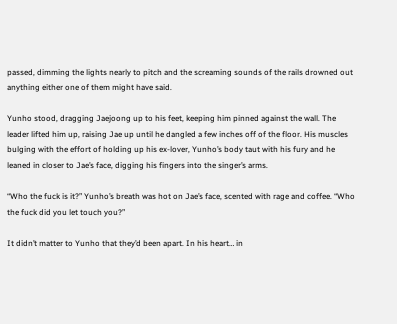passed, dimming the lights nearly to pitch and the screaming sounds of the rails drowned out anything either one of them might have said.

Yunho stood, dragging Jaejoong up to his feet, keeping him pinned against the wall. The leader lifted him up, raising Jae up until he dangled a few inches off of the floor. His muscles bulging with the effort of holding up his ex-lover, Yunho’s body taut with his fury and he leaned in closer to Jae’s face, digging his fingers into the singer’s arms.

“Who the fuck is it?” Yunho’s breath was hot on Jae’s face, scented with rage and coffee. “Who the fuck did you let touch you?”

It didn’t matter to Yunho that they’d been apart. In his heart… in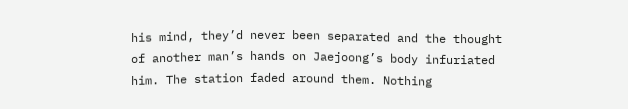his mind, they’d never been separated and the thought of another man’s hands on Jaejoong’s body infuriated him. The station faded around them. Nothing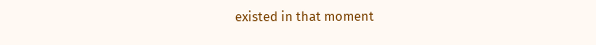existed in that moment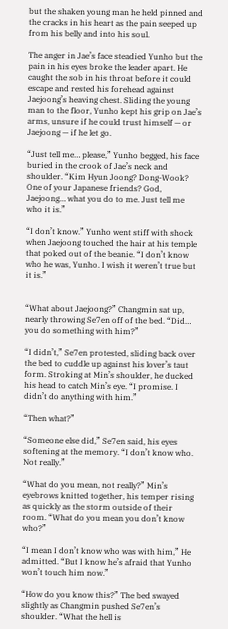but the shaken young man he held pinned and the cracks in his heart as the pain seeped up from his belly and into his soul.

The anger in Jae’s face steadied Yunho but the pain in his eyes broke the leader apart. He caught the sob in his throat before it could escape and rested his forehead against Jaejoong’s heaving chest. Sliding the young man to the floor, Yunho kept his grip on Jae’s arms, unsure if he could trust himself — or Jaejoong — if he let go.

“Just tell me… please,” Yunho begged, his face buried in the crook of Jae’s neck and shoulder. “Kim Hyun Joong? Dong-Wook? One of your Japanese friends? God, Jaejoong… what you do to me. Just tell me who it is.”

“I don’t know.” Yunho went stiff with shock when Jaejoong touched the hair at his temple that poked out of the beanie. “I don’t know who he was, Yunho. I wish it weren’t true but it is.”


“What about Jaejoong?” Changmin sat up, nearly throwing Se7en off of the bed. “Did… you do something with him?”

“I didn’t,” Se7en protested, sliding back over the bed to cuddle up against his lover’s taut form. Stroking at Min’s shoulder, he ducked his head to catch Min’s eye. “I promise. I didn’t do anything with him.”

“Then what?”

“Someone else did,” Se7en said, his eyes softening at the memory. “I don’t know who. Not really.”

“What do you mean, not really?” Min’s eyebrows knitted together, his temper rising as quickly as the storm outside of their room. “What do you mean you don’t know who?”

“I mean I don’t know who was with him,” He admitted. “But I know he’s afraid that Yunho won’t touch him now.”

“How do you know this?” The bed swayed slightly as Changmin pushed Se7en’s shoulder. “What the hell is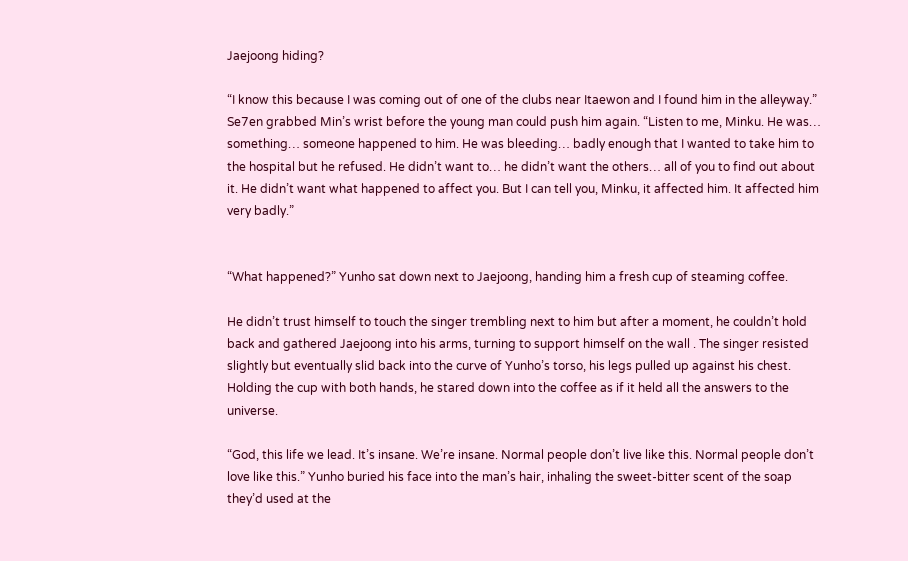Jaejoong hiding?

“I know this because I was coming out of one of the clubs near Itaewon and I found him in the alleyway.” Se7en grabbed Min’s wrist before the young man could push him again. “Listen to me, Minku. He was… something… someone happened to him. He was bleeding… badly enough that I wanted to take him to the hospital but he refused. He didn’t want to… he didn’t want the others… all of you to find out about it. He didn’t want what happened to affect you. But I can tell you, Minku, it affected him. It affected him very badly.”


“What happened?” Yunho sat down next to Jaejoong, handing him a fresh cup of steaming coffee.

He didn’t trust himself to touch the singer trembling next to him but after a moment, he couldn’t hold back and gathered Jaejoong into his arms, turning to support himself on the wall . The singer resisted slightly but eventually slid back into the curve of Yunho’s torso, his legs pulled up against his chest. Holding the cup with both hands, he stared down into the coffee as if it held all the answers to the universe.

“God, this life we lead. It’s insane. We’re insane. Normal people don’t live like this. Normal people don’t love like this.” Yunho buried his face into the man’s hair, inhaling the sweet-bitter scent of the soap they’d used at the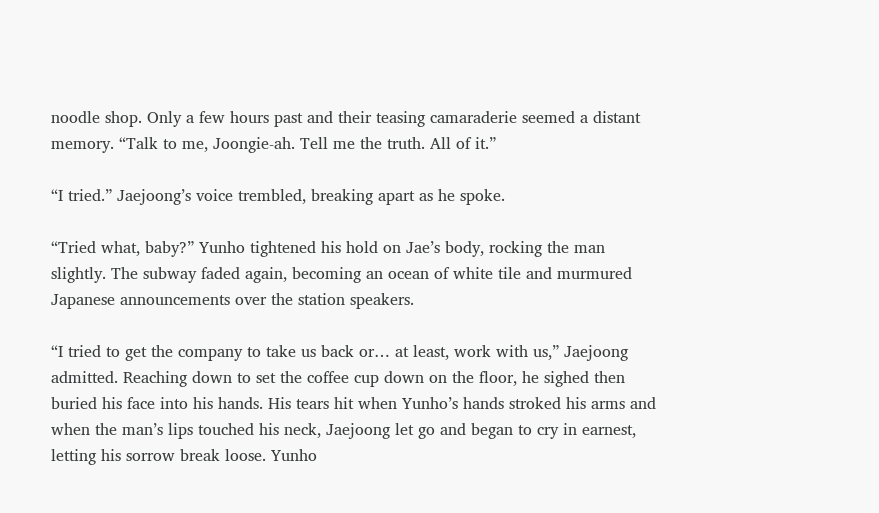noodle shop. Only a few hours past and their teasing camaraderie seemed a distant memory. “Talk to me, Joongie-ah. Tell me the truth. All of it.”

“I tried.” Jaejoong’s voice trembled, breaking apart as he spoke.

“Tried what, baby?” Yunho tightened his hold on Jae’s body, rocking the man slightly. The subway faded again, becoming an ocean of white tile and murmured Japanese announcements over the station speakers.

“I tried to get the company to take us back or… at least, work with us,” Jaejoong admitted. Reaching down to set the coffee cup down on the floor, he sighed then buried his face into his hands. His tears hit when Yunho’s hands stroked his arms and when the man’s lips touched his neck, Jaejoong let go and began to cry in earnest, letting his sorrow break loose. Yunho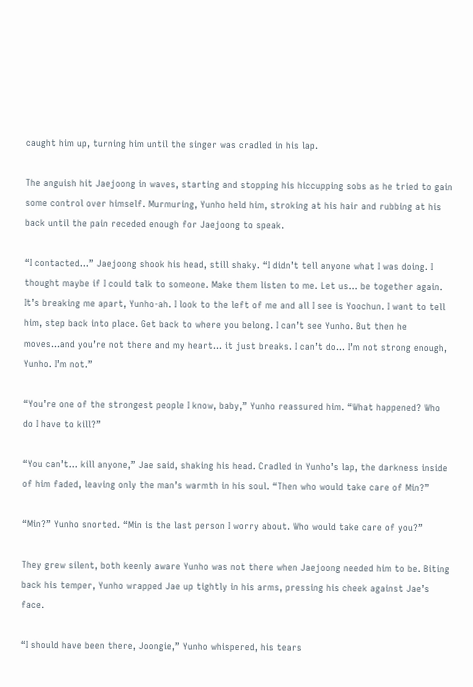caught him up, turning him until the singer was cradled in his lap.

The anguish hit Jaejoong in waves, starting and stopping his hiccupping sobs as he tried to gain some control over himself. Murmuring, Yunho held him, stroking at his hair and rubbing at his back until the pain receded enough for Jaejoong to speak.

“I contacted…” Jaejoong shook his head, still shaky. “I didn’t tell anyone what I was doing. I thought maybe if I could talk to someone. Make them listen to me. Let us… be together again. It’s breaking me apart, Yunho-ah. I look to the left of me and all I see is Yoochun. I want to tell him, step back into place. Get back to where you belong. I can’t see Yunho. But then he moves…and you’re not there and my heart… it just breaks. I can’t do… I’m not strong enough, Yunho. I’m not.”

“You’re one of the strongest people I know, baby,” Yunho reassured him. “What happened? Who do I have to kill?”

“You can’t… kill anyone,” Jae said, shaking his head. Cradled in Yunho’s lap, the darkness inside of him faded, leaving only the man’s warmth in his soul. “Then who would take care of Min?”

“Min?” Yunho snorted. “Min is the last person I worry about. Who would take care of you?”

They grew silent, both keenly aware Yunho was not there when Jaejoong needed him to be. Biting back his temper, Yunho wrapped Jae up tightly in his arms, pressing his cheek against Jae’s face.

“I should have been there, Joongie,” Yunho whispered, his tears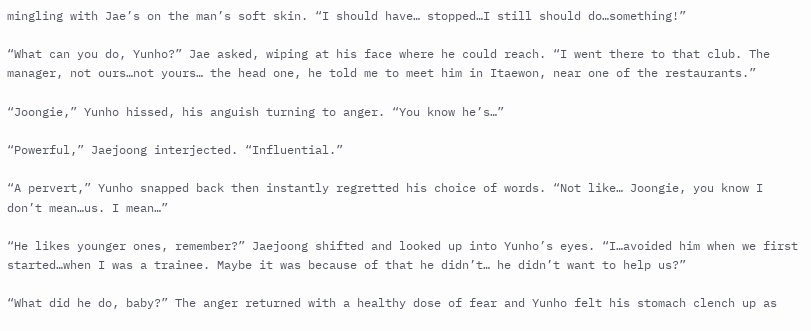mingling with Jae’s on the man’s soft skin. “I should have… stopped…I still should do…something!”

“What can you do, Yunho?” Jae asked, wiping at his face where he could reach. “I went there to that club. The manager, not ours…not yours… the head one, he told me to meet him in Itaewon, near one of the restaurants.”

“Joongie,” Yunho hissed, his anguish turning to anger. “You know he’s…”

“Powerful,” Jaejoong interjected. “Influential.”

“A pervert,” Yunho snapped back then instantly regretted his choice of words. “Not like… Joongie, you know I don’t mean…us. I mean…”

“He likes younger ones, remember?” Jaejoong shifted and looked up into Yunho’s eyes. “I…avoided him when we first started…when I was a trainee. Maybe it was because of that he didn’t… he didn’t want to help us?”

“What did he do, baby?” The anger returned with a healthy dose of fear and Yunho felt his stomach clench up as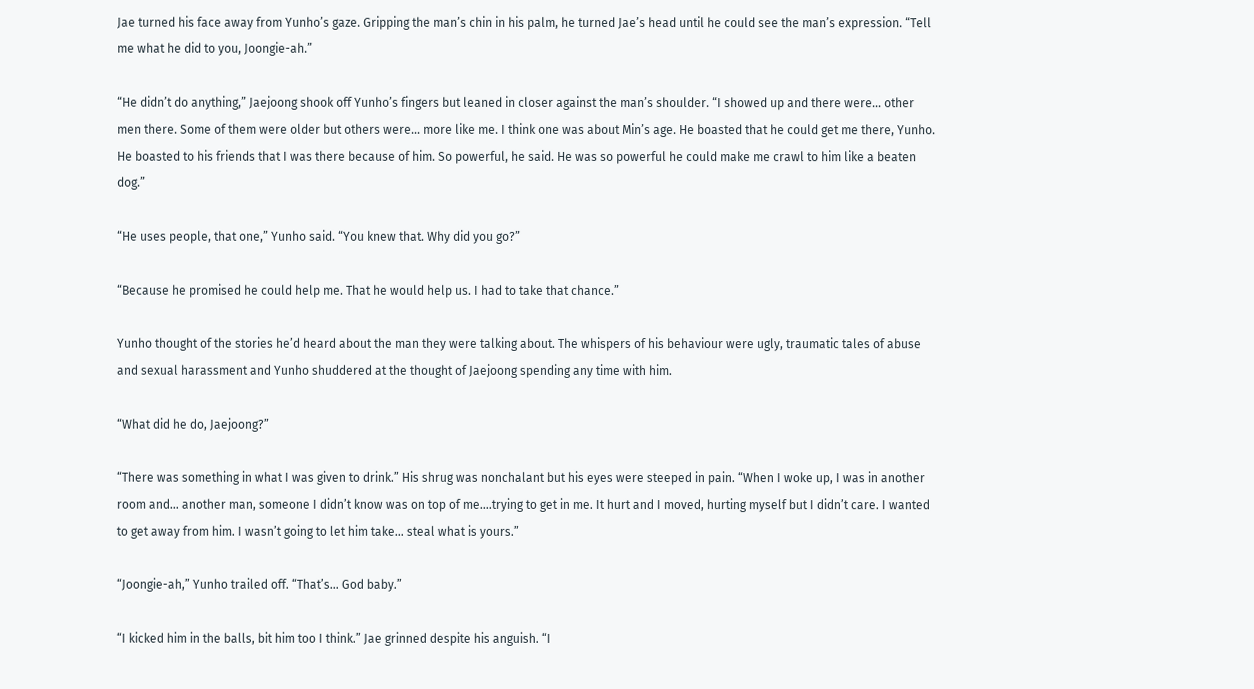Jae turned his face away from Yunho’s gaze. Gripping the man’s chin in his palm, he turned Jae’s head until he could see the man’s expression. “Tell me what he did to you, Joongie-ah.”

“He didn’t do anything,” Jaejoong shook off Yunho’s fingers but leaned in closer against the man’s shoulder. “I showed up and there were… other men there. Some of them were older but others were… more like me. I think one was about Min’s age. He boasted that he could get me there, Yunho. He boasted to his friends that I was there because of him. So powerful, he said. He was so powerful he could make me crawl to him like a beaten dog.”

“He uses people, that one,” Yunho said. “You knew that. Why did you go?”

“Because he promised he could help me. That he would help us. I had to take that chance.”

Yunho thought of the stories he’d heard about the man they were talking about. The whispers of his behaviour were ugly, traumatic tales of abuse and sexual harassment and Yunho shuddered at the thought of Jaejoong spending any time with him.

“What did he do, Jaejoong?”

“There was something in what I was given to drink.” His shrug was nonchalant but his eyes were steeped in pain. “When I woke up, I was in another room and… another man, someone I didn’t know was on top of me….trying to get in me. It hurt and I moved, hurting myself but I didn’t care. I wanted to get away from him. I wasn’t going to let him take… steal what is yours.”

“Joongie-ah,” Yunho trailed off. “That’s… God baby.”

“I kicked him in the balls, bit him too I think.” Jae grinned despite his anguish. “I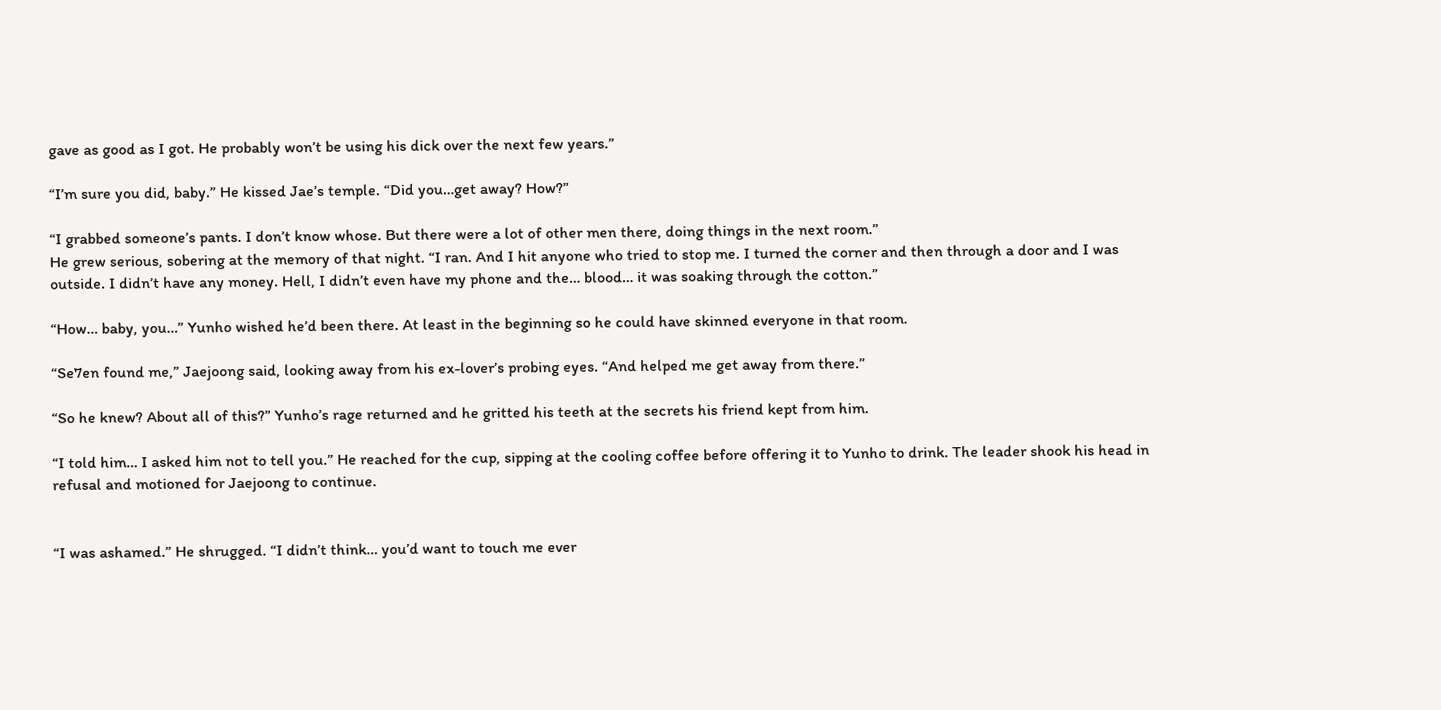gave as good as I got. He probably won’t be using his dick over the next few years.”

“I’m sure you did, baby.” He kissed Jae’s temple. “Did you…get away? How?”

“I grabbed someone’s pants. I don’t know whose. But there were a lot of other men there, doing things in the next room.”
He grew serious, sobering at the memory of that night. “I ran. And I hit anyone who tried to stop me. I turned the corner and then through a door and I was outside. I didn’t have any money. Hell, I didn’t even have my phone and the… blood… it was soaking through the cotton.”

“How… baby, you…” Yunho wished he’d been there. At least in the beginning so he could have skinned everyone in that room.

“Se7en found me,” Jaejoong said, looking away from his ex-lover’s probing eyes. “And helped me get away from there.”

“So he knew? About all of this?” Yunho’s rage returned and he gritted his teeth at the secrets his friend kept from him.

“I told him… I asked him not to tell you.” He reached for the cup, sipping at the cooling coffee before offering it to Yunho to drink. The leader shook his head in refusal and motioned for Jaejoong to continue.


“I was ashamed.” He shrugged. “I didn’t think… you’d want to touch me ever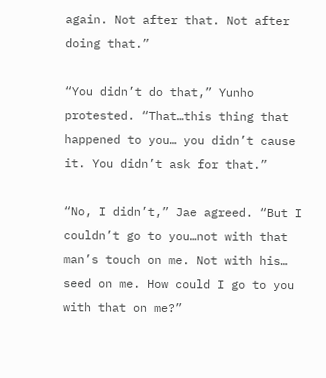again. Not after that. Not after doing that.”

“You didn’t do that,” Yunho protested. “That…this thing that happened to you… you didn’t cause it. You didn’t ask for that.”

“No, I didn’t,” Jae agreed. “But I couldn’t go to you…not with that man’s touch on me. Not with his… seed on me. How could I go to you with that on me?”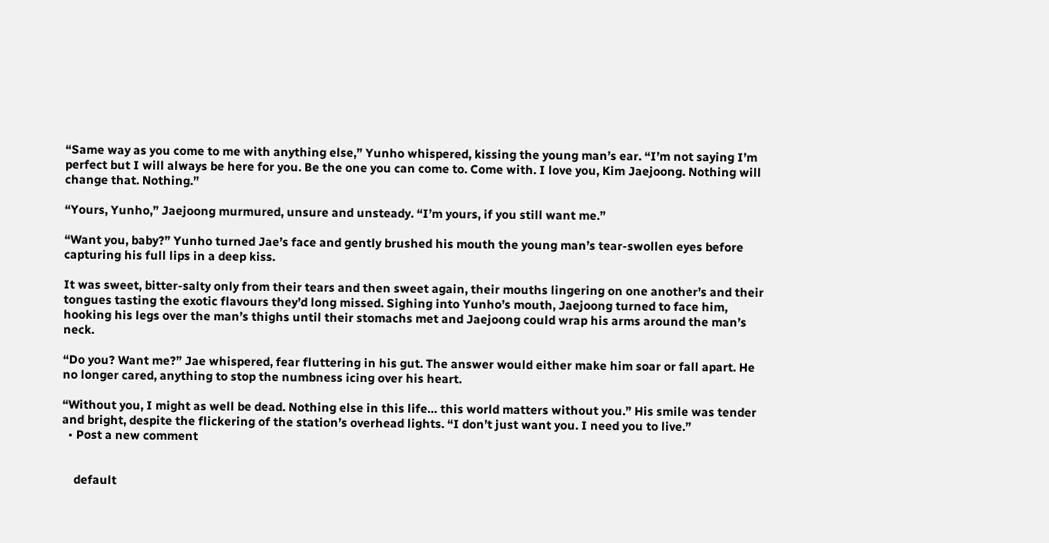“Same way as you come to me with anything else,” Yunho whispered, kissing the young man’s ear. “I’m not saying I’m perfect but I will always be here for you. Be the one you can come to. Come with. I love you, Kim Jaejoong. Nothing will change that. Nothing.”

“Yours, Yunho,” Jaejoong murmured, unsure and unsteady. “I’m yours, if you still want me.”

“Want you, baby?” Yunho turned Jae’s face and gently brushed his mouth the young man’s tear-swollen eyes before capturing his full lips in a deep kiss.

It was sweet, bitter-salty only from their tears and then sweet again, their mouths lingering on one another’s and their tongues tasting the exotic flavours they’d long missed. Sighing into Yunho’s mouth, Jaejoong turned to face him, hooking his legs over the man’s thighs until their stomachs met and Jaejoong could wrap his arms around the man’s neck.

“Do you? Want me?” Jae whispered, fear fluttering in his gut. The answer would either make him soar or fall apart. He no longer cared, anything to stop the numbness icing over his heart.

“Without you, I might as well be dead. Nothing else in this life… this world matters without you.” His smile was tender and bright, despite the flickering of the station’s overhead lights. “I don’t just want you. I need you to live.”
  • Post a new comment


    default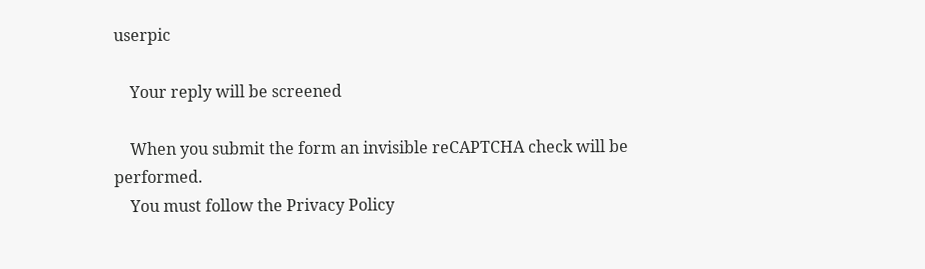userpic

    Your reply will be screened

    When you submit the form an invisible reCAPTCHA check will be performed.
    You must follow the Privacy Policy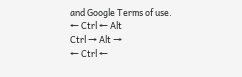and Google Terms of use.
← Ctrl ← Alt
Ctrl → Alt →
← Ctrl ←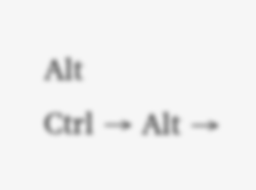Alt
Ctrl → Alt →